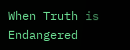When Truth is Endangered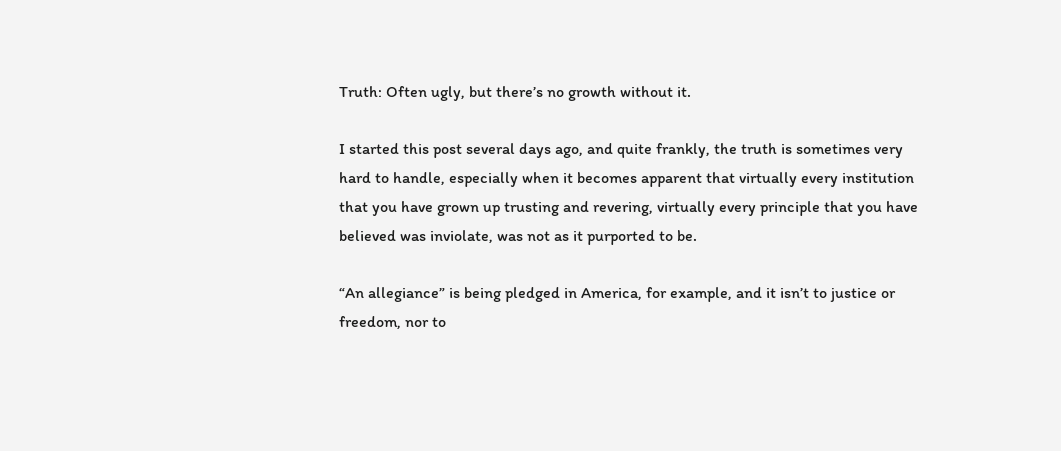Truth: Often ugly, but there’s no growth without it.

I started this post several days ago, and quite frankly, the truth is sometimes very hard to handle, especially when it becomes apparent that virtually every institution that you have grown up trusting and revering, virtually every principle that you have believed was inviolate, was not as it purported to be.

“An allegiance” is being pledged in America, for example, and it isn’t to justice or freedom, nor to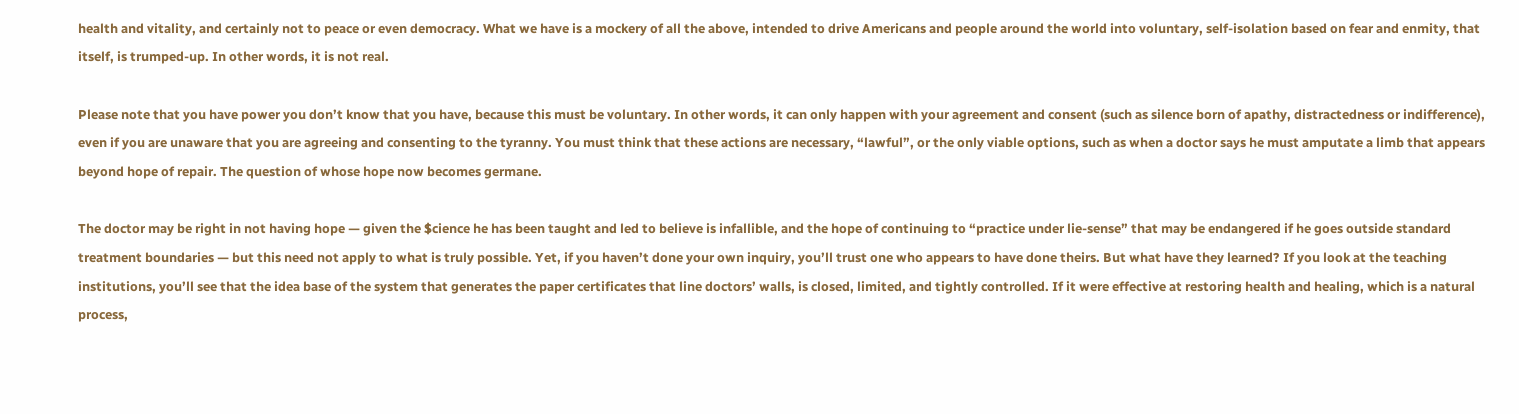health and vitality, and certainly not to peace or even democracy. What we have is a mockery of all the above, intended to drive Americans and people around the world into voluntary, self-isolation based on fear and enmity, that itself, is trumped-up. In other words, it is not real.

Please note that you have power you don’t know that you have, because this must be voluntary. In other words, it can only happen with your agreement and consent (such as silence born of apathy, distractedness or indifference), even if you are unaware that you are agreeing and consenting to the tyranny. You must think that these actions are necessary, “lawful”, or the only viable options, such as when a doctor says he must amputate a limb that appears beyond hope of repair. The question of whose hope now becomes germane.

The doctor may be right in not having hope — given the $cience he has been taught and led to believe is infallible, and the hope of continuing to “practice under lie-sense” that may be endangered if he goes outside standard treatment boundaries — but this need not apply to what is truly possible. Yet, if you haven’t done your own inquiry, you’ll trust one who appears to have done theirs. But what have they learned? If you look at the teaching institutions, you’ll see that the idea base of the system that generates the paper certificates that line doctors’ walls, is closed, limited, and tightly controlled. If it were effective at restoring health and healing, which is a natural process,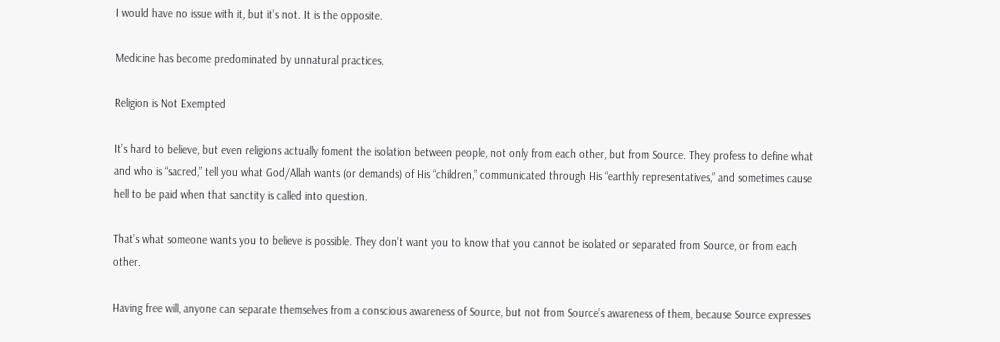I would have no issue with it, but it’s not. It is the opposite.

Medicine has become predominated by unnatural practices.

Religion is Not Exempted

It’s hard to believe, but even religions actually foment the isolation between people, not only from each other, but from Source. They profess to define what and who is “sacred,” tell you what God/Allah wants (or demands) of His “children,” communicated through His “earthly representatives,” and sometimes cause hell to be paid when that sanctity is called into question.

That’s what someone wants you to believe is possible. They don’t want you to know that you cannot be isolated or separated from Source, or from each other.

Having free will, anyone can separate themselves from a conscious awareness of Source, but not from Source’s awareness of them, because Source expresses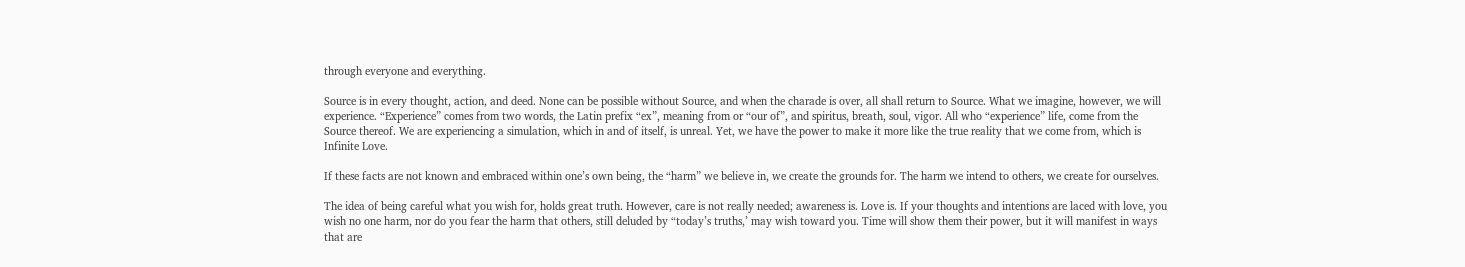through everyone and everything.

Source is in every thought, action, and deed. None can be possible without Source, and when the charade is over, all shall return to Source. What we imagine, however, we will experience. “Experience” comes from two words, the Latin prefix “ex”, meaning from or “our of”, and spiritus, breath, soul, vigor. All who “experience” life, come from the Source thereof. We are experiencing a simulation, which in and of itself, is unreal. Yet, we have the power to make it more like the true reality that we come from, which is Infinite Love.

If these facts are not known and embraced within one’s own being, the “harm” we believe in, we create the grounds for. The harm we intend to others, we create for ourselves.

The idea of being careful what you wish for, holds great truth. However, care is not really needed; awareness is. Love is. If your thoughts and intentions are laced with love, you wish no one harm, nor do you fear the harm that others, still deluded by “today’s truths,’ may wish toward you. Time will show them their power, but it will manifest in ways that are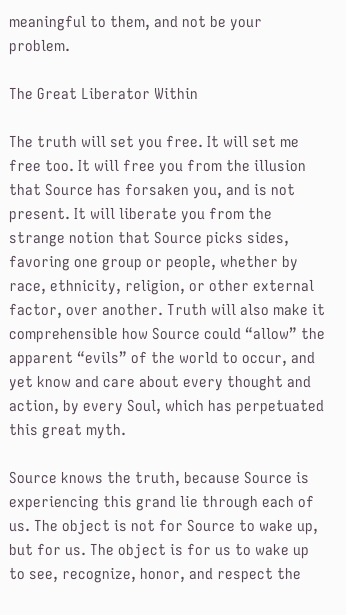meaningful to them, and not be your problem.

The Great Liberator Within

The truth will set you free. It will set me free too. It will free you from the illusion that Source has forsaken you, and is not present. It will liberate you from the strange notion that Source picks sides, favoring one group or people, whether by race, ethnicity, religion, or other external factor, over another. Truth will also make it comprehensible how Source could “allow” the apparent “evils” of the world to occur, and yet know and care about every thought and action, by every Soul, which has perpetuated this great myth.

Source knows the truth, because Source is experiencing this grand lie through each of us. The object is not for Source to wake up, but for us. The object is for us to wake up to see, recognize, honor, and respect the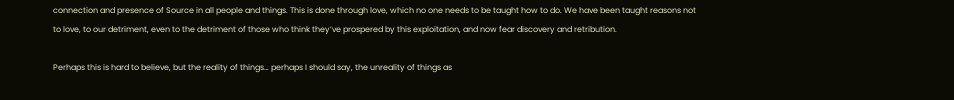connection and presence of Source in all people and things. This is done through love, which no one needs to be taught how to do. We have been taught reasons not to love, to our detriment, even to the detriment of those who think they’ve prospered by this exploitation, and now fear discovery and retribution.

Perhaps this is hard to believe, but the reality of things… perhaps I should say, the unreality of things as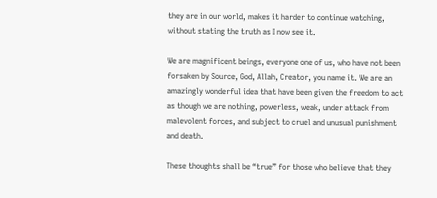they are in our world, makes it harder to continue watching, without stating the truth as I now see it.

We are magnificent beings, everyone one of us, who have not been forsaken by Source, God, Allah, Creator, you name it. We are an amazingly wonderful idea that have been given the freedom to act as though we are nothing, powerless, weak, under attack from malevolent forces, and subject to cruel and unusual punishment and death.

These thoughts shall be “true” for those who believe that they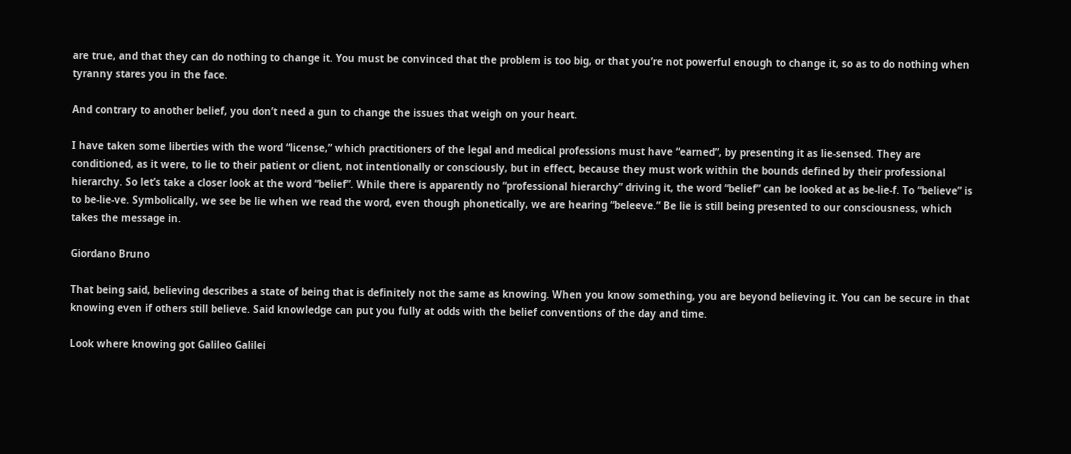are true, and that they can do nothing to change it. You must be convinced that the problem is too big, or that you’re not powerful enough to change it, so as to do nothing when tyranny stares you in the face.

And contrary to another belief, you don’t need a gun to change the issues that weigh on your heart.

I have taken some liberties with the word “license,” which practitioners of the legal and medical professions must have “earned”, by presenting it as lie-sensed. They are conditioned, as it were, to lie to their patient or client, not intentionally or consciously, but in effect, because they must work within the bounds defined by their professional hierarchy. So let’s take a closer look at the word “belief”. While there is apparently no “professional hierarchy” driving it, the word “belief” can be looked at as be-lie-f. To “believe” is to be-lie-ve. Symbolically, we see be lie when we read the word, even though phonetically, we are hearing “beleeve.” Be lie is still being presented to our consciousness, which takes the message in.

Giordano Bruno

That being said, believing describes a state of being that is definitely not the same as knowing. When you know something, you are beyond believing it. You can be secure in that knowing even if others still believe. Said knowledge can put you fully at odds with the belief conventions of the day and time.

Look where knowing got Galileo Galilei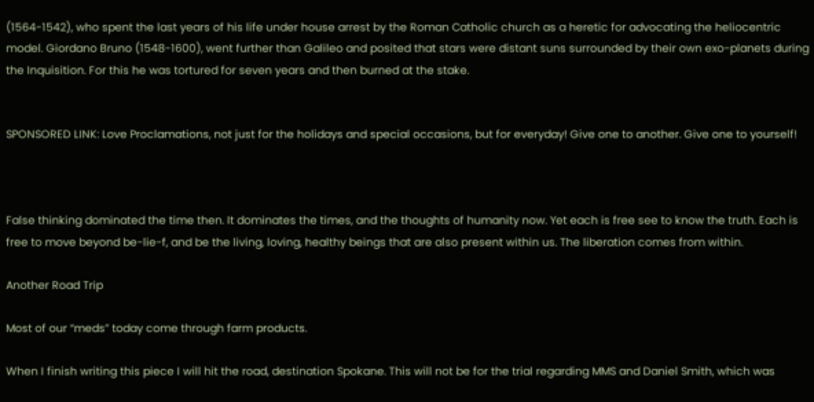(1564-1542), who spent the last years of his life under house arrest by the Roman Catholic church as a heretic for advocating the heliocentric model. Giordano Bruno (1548-1600), went further than Galileo and posited that stars were distant suns surrounded by their own exo-planets during the Inquisition. For this he was tortured for seven years and then burned at the stake.


SPONSORED LINK: Love Proclamations, not just for the holidays and special occasions, but for everyday! Give one to another. Give one to yourself!



False thinking dominated the time then. It dominates the times, and the thoughts of humanity now. Yet each is free see to know the truth. Each is free to move beyond be-lie-f, and be the living, loving, healthy beings that are also present within us. The liberation comes from within.

Another Road Trip

Most of our “meds” today come through farm products.

When I finish writing this piece I will hit the road, destination Spokane. This will not be for the trial regarding MMS and Daniel Smith, which was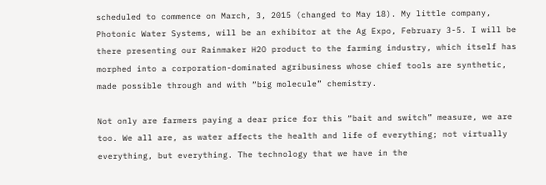scheduled to commence on March, 3, 2015 (changed to May 18). My little company, Photonic Water Systems, will be an exhibitor at the Ag Expo, February 3-5. I will be there presenting our Rainmaker H2O product to the farming industry, which itself has morphed into a corporation-dominated agribusiness whose chief tools are synthetic, made possible through and with “big molecule” chemistry.

Not only are farmers paying a dear price for this “bait and switch” measure, we are too. We all are, as water affects the health and life of everything; not virtually everything, but everything. The technology that we have in the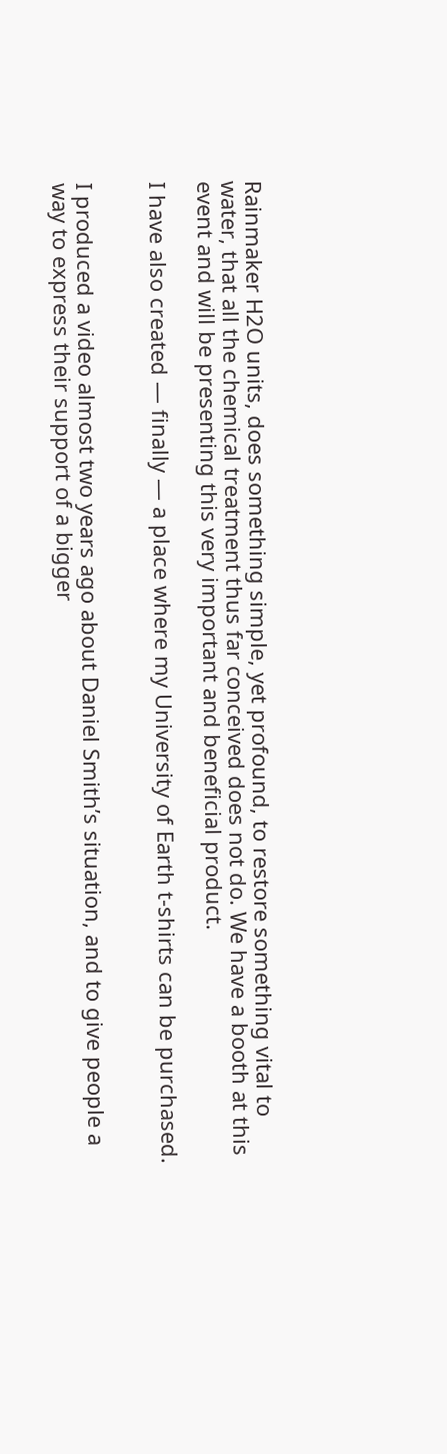Rainmaker H2O units, does something simple, yet profound, to restore something vital to water, that all the chemical treatment thus far conceived does not do. We have a booth at this event and will be presenting this very important and beneficial product.

I have also created — finally — a place where my University of Earth t-shirts can be purchased.


I produced a video almost two years ago about Daniel Smith’s situation, and to give people a way to express their support of a bigger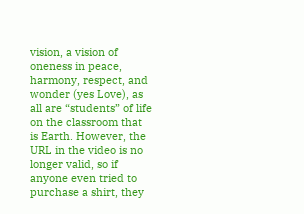vision, a vision of oneness in peace, harmony, respect, and wonder (yes Love), as all are “students” of life on the classroom that is Earth. However, the URL in the video is no longer valid, so if anyone even tried to purchase a shirt, they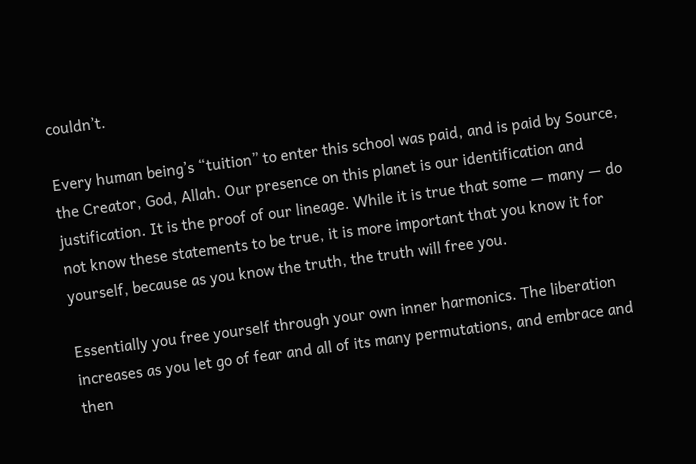couldn’t.

Every human being’s “tuition” to enter this school was paid, and is paid by Source, the Creator, God, Allah. Our presence on this planet is our identification and justification. It is the proof of our lineage. While it is true that some — many — do not know these statements to be true, it is more important that you know it for yourself, because as you know the truth, the truth will free you.

Essentially you free yourself through your own inner harmonics. The liberation increases as you let go of fear and all of its many permutations, and embrace and then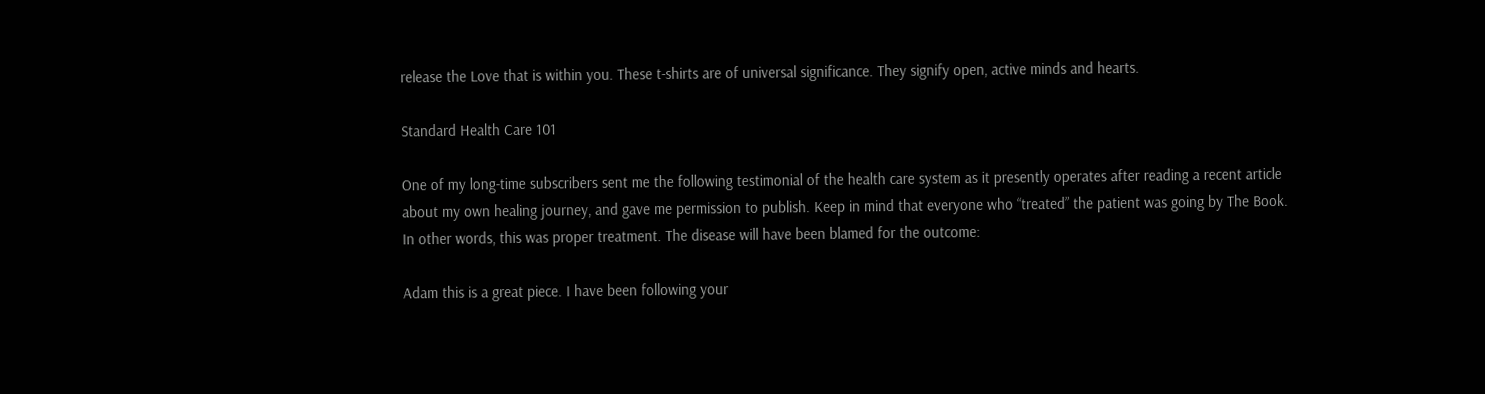release the Love that is within you. These t-shirts are of universal significance. They signify open, active minds and hearts.

Standard Health Care 101

One of my long-time subscribers sent me the following testimonial of the health care system as it presently operates after reading a recent article about my own healing journey, and gave me permission to publish. Keep in mind that everyone who “treated” the patient was going by The Book. In other words, this was proper treatment. The disease will have been blamed for the outcome:

Adam this is a great piece. I have been following your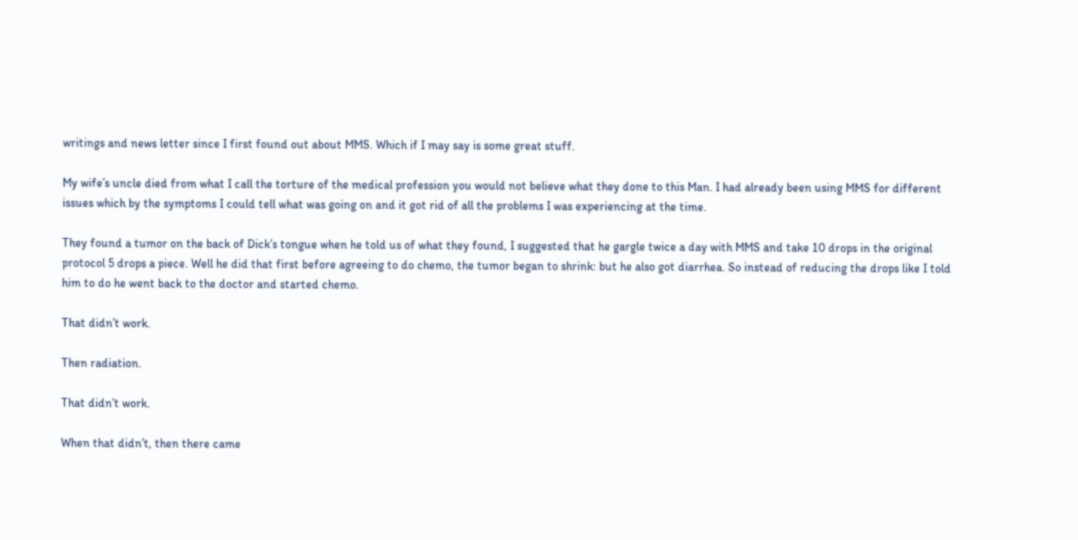writings and news letter since I first found out about MMS. Which if I may say is some great stuff.

My wife’s uncle died from what I call the torture of the medical profession you would not believe what they done to this Man. I had already been using MMS for different issues which by the symptoms I could tell what was going on and it got rid of all the problems I was experiencing at the time.

They found a tumor on the back of Dick’s tongue when he told us of what they found, I suggested that he gargle twice a day with MMS and take 10 drops in the original protocol 5 drops a piece. Well he did that first before agreeing to do chemo, the tumor began to shrink: but he also got diarrhea. So instead of reducing the drops like I told him to do he went back to the doctor and started chemo.

That didn’t work.

Then radiation.

That didn’t work.

When that didn’t, then there came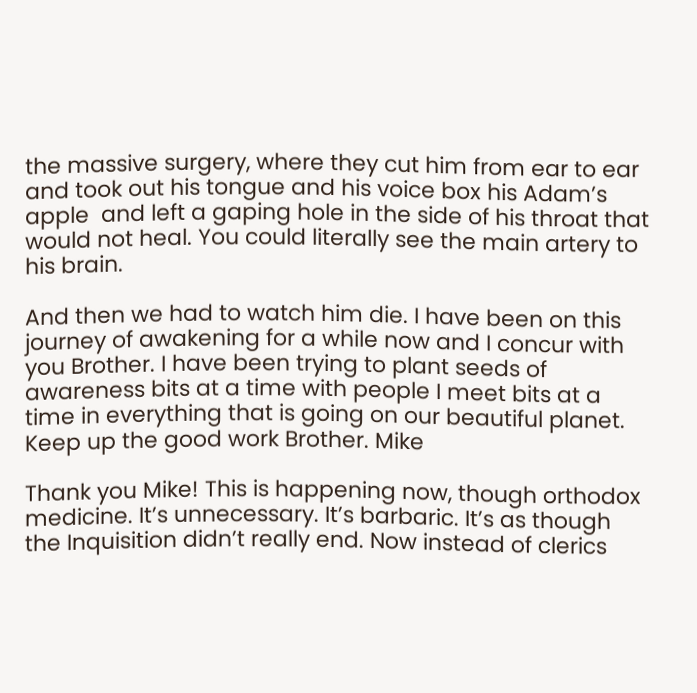the massive surgery, where they cut him from ear to ear and took out his tongue and his voice box his Adam’s apple  and left a gaping hole in the side of his throat that would not heal. You could literally see the main artery to his brain.

And then we had to watch him die. I have been on this journey of awakening for a while now and I concur with you Brother. I have been trying to plant seeds of awareness bits at a time with people I meet bits at a time in everything that is going on our beautiful planet. Keep up the good work Brother. Mike

Thank you Mike! This is happening now, though orthodox medicine. It’s unnecessary. It’s barbaric. It’s as though the Inquisition didn’t really end. Now instead of clerics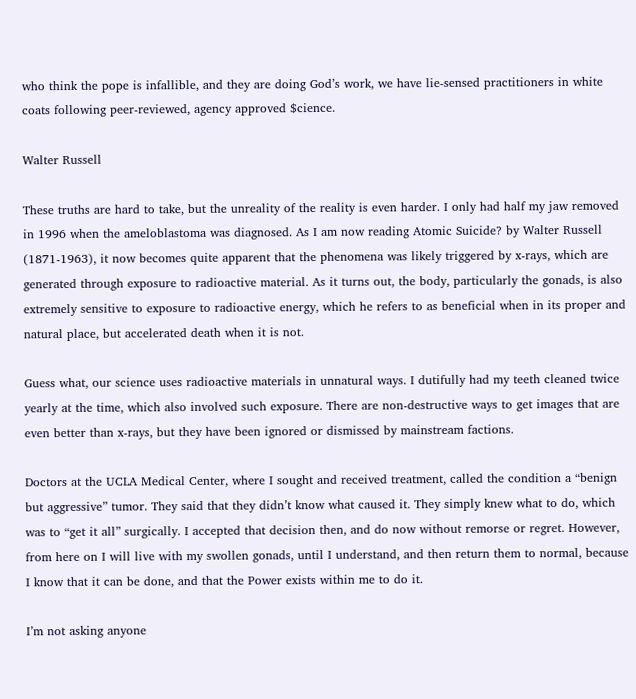who think the pope is infallible, and they are doing God’s work, we have lie-sensed practitioners in white coats following peer-reviewed, agency approved $cience.

Walter Russell

These truths are hard to take, but the unreality of the reality is even harder. I only had half my jaw removed in 1996 when the ameloblastoma was diagnosed. As I am now reading Atomic Suicide? by Walter Russell (1871-1963), it now becomes quite apparent that the phenomena was likely triggered by x-rays, which are generated through exposure to radioactive material. As it turns out, the body, particularly the gonads, is also extremely sensitive to exposure to radioactive energy, which he refers to as beneficial when in its proper and natural place, but accelerated death when it is not.

Guess what, our science uses radioactive materials in unnatural ways. I dutifully had my teeth cleaned twice yearly at the time, which also involved such exposure. There are non-destructive ways to get images that are even better than x-rays, but they have been ignored or dismissed by mainstream factions.

Doctors at the UCLA Medical Center, where I sought and received treatment, called the condition a “benign but aggressive” tumor. They said that they didn’t know what caused it. They simply knew what to do, which was to “get it all” surgically. I accepted that decision then, and do now without remorse or regret. However, from here on I will live with my swollen gonads, until I understand, and then return them to normal, because I know that it can be done, and that the Power exists within me to do it.

I’m not asking anyone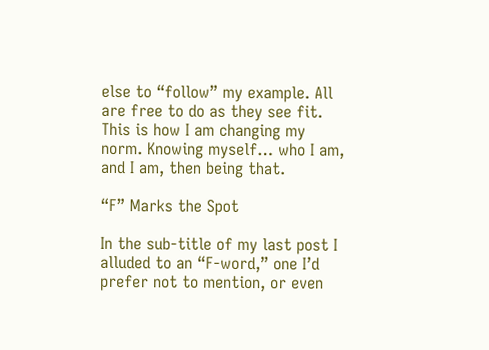else to “follow” my example. All are free to do as they see fit. This is how I am changing my norm. Knowing myself… who I am, and I am, then being that.

“F” Marks the Spot

In the sub-title of my last post I alluded to an “F-word,” one I’d prefer not to mention, or even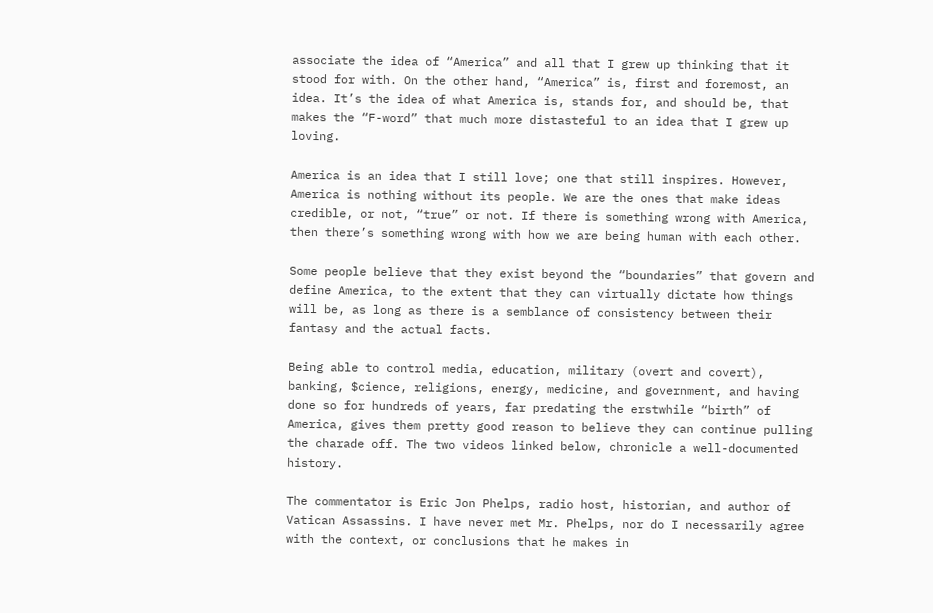associate the idea of “America” and all that I grew up thinking that it stood for with. On the other hand, “America” is, first and foremost, an idea. It’s the idea of what America is, stands for, and should be, that makes the “F-word” that much more distasteful to an idea that I grew up loving.

America is an idea that I still love; one that still inspires. However, America is nothing without its people. We are the ones that make ideas credible, or not, “true” or not. If there is something wrong with America, then there’s something wrong with how we are being human with each other.

Some people believe that they exist beyond the “boundaries” that govern and define America, to the extent that they can virtually dictate how things will be, as long as there is a semblance of consistency between their fantasy and the actual facts.

Being able to control media, education, military (overt and covert), banking, $cience, religions, energy, medicine, and government, and having done so for hundreds of years, far predating the erstwhile “birth” of America, gives them pretty good reason to believe they can continue pulling the charade off. The two videos linked below, chronicle a well-documented history.

The commentator is Eric Jon Phelps, radio host, historian, and author of Vatican Assassins. I have never met Mr. Phelps, nor do I necessarily agree with the context, or conclusions that he makes in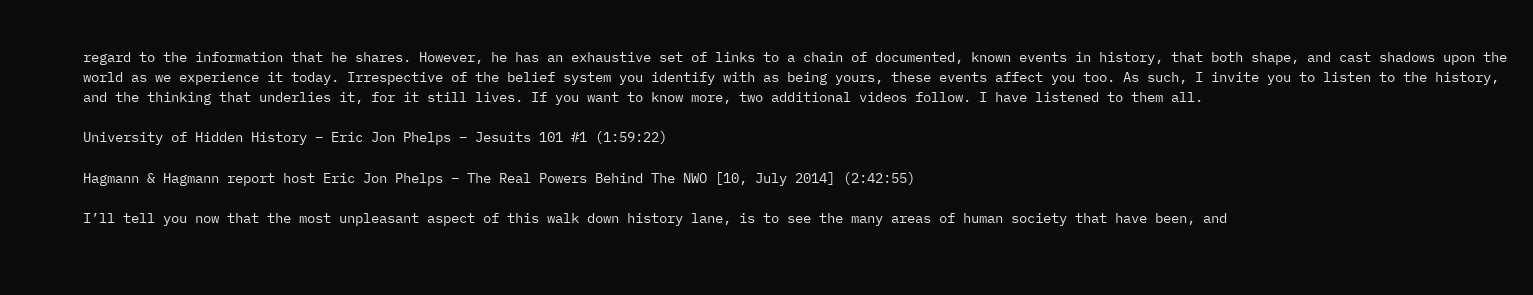regard to the information that he shares. However, he has an exhaustive set of links to a chain of documented, known events in history, that both shape, and cast shadows upon the world as we experience it today. Irrespective of the belief system you identify with as being yours, these events affect you too. As such, I invite you to listen to the history, and the thinking that underlies it, for it still lives. If you want to know more, two additional videos follow. I have listened to them all.

University of Hidden History – Eric Jon Phelps – Jesuits 101 #1 (1:59:22)

Hagmann & Hagmann report host Eric Jon Phelps – The Real Powers Behind The NWO [10, July 2014] (2:42:55)

I’ll tell you now that the most unpleasant aspect of this walk down history lane, is to see the many areas of human society that have been, and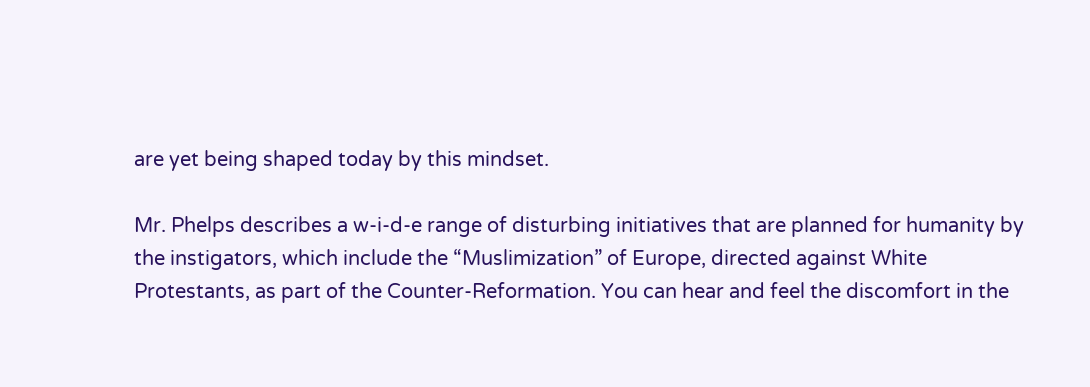are yet being shaped today by this mindset.

Mr. Phelps describes a w-i-d-e range of disturbing initiatives that are planned for humanity by the instigators, which include the “Muslimization” of Europe, directed against White Protestants, as part of the Counter-Reformation. You can hear and feel the discomfort in the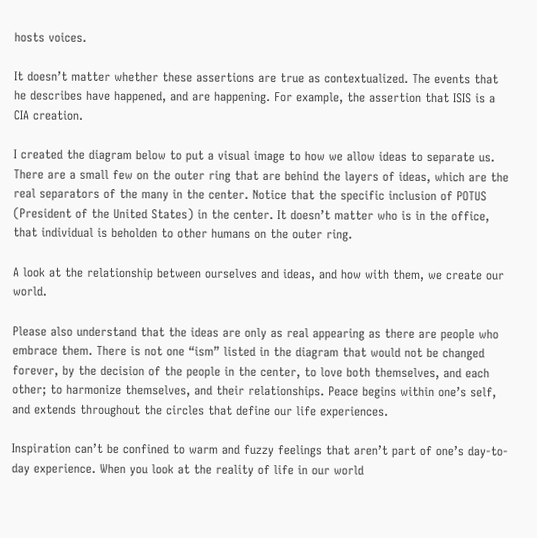hosts voices.

It doesn’t matter whether these assertions are true as contextualized. The events that he describes have happened, and are happening. For example, the assertion that ISIS is a CIA creation.

I created the diagram below to put a visual image to how we allow ideas to separate us. There are a small few on the outer ring that are behind the layers of ideas, which are the real separators of the many in the center. Notice that the specific inclusion of POTUS (President of the United States) in the center. It doesn’t matter who is in the office, that individual is beholden to other humans on the outer ring.

A look at the relationship between ourselves and ideas, and how with them, we create our world.

Please also understand that the ideas are only as real appearing as there are people who embrace them. There is not one “ism” listed in the diagram that would not be changed forever, by the decision of the people in the center, to love both themselves, and each other; to harmonize themselves, and their relationships. Peace begins within one’s self, and extends throughout the circles that define our life experiences.

Inspiration can’t be confined to warm and fuzzy feelings that aren’t part of one’s day-to-day experience. When you look at the reality of life in our world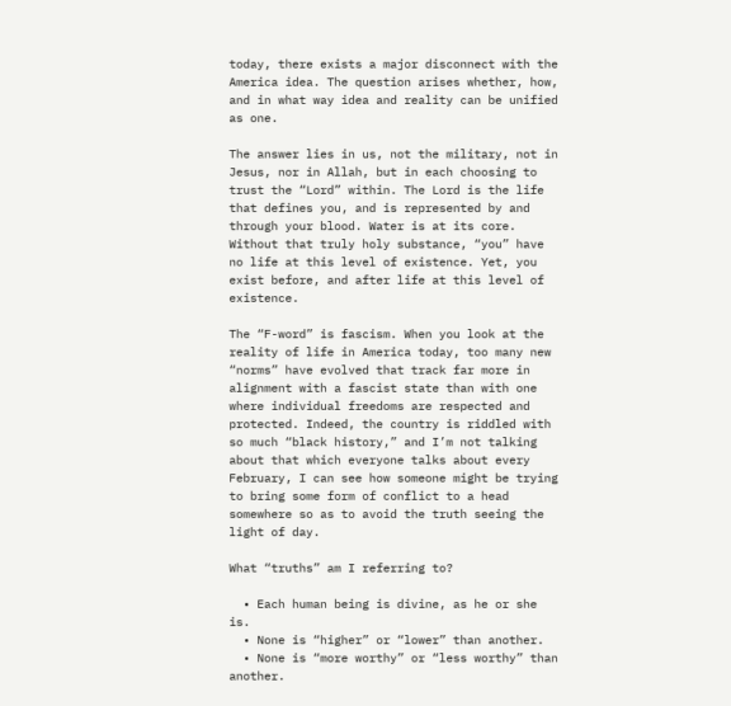today, there exists a major disconnect with the America idea. The question arises whether, how, and in what way idea and reality can be unified as one.

The answer lies in us, not the military, not in Jesus, nor in Allah, but in each choosing to trust the “Lord” within. The Lord is the life that defines you, and is represented by and through your blood. Water is at its core. Without that truly holy substance, “you” have no life at this level of existence. Yet, you exist before, and after life at this level of existence.

The “F-word” is fascism. When you look at the reality of life in America today, too many new “norms” have evolved that track far more in alignment with a fascist state than with one where individual freedoms are respected and protected. Indeed, the country is riddled with so much “black history,” and I’m not talking about that which everyone talks about every February, I can see how someone might be trying to bring some form of conflict to a head somewhere so as to avoid the truth seeing the light of day.

What “truths” am I referring to?

  • Each human being is divine, as he or she is.
  • None is “higher” or “lower” than another.
  • None is “more worthy” or “less worthy” than another.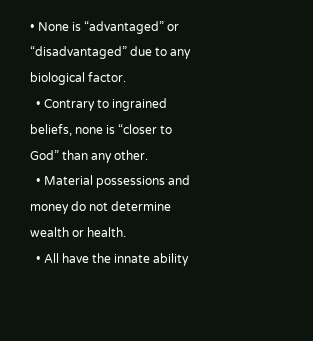• None is “advantaged” or “disadvantaged” due to any biological factor.
  • Contrary to ingrained beliefs, none is “closer to God” than any other.
  • Material possessions and money do not determine wealth or health.
  • All have the innate ability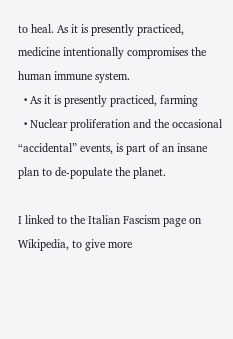to heal. As it is presently practiced, medicine intentionally compromises the human immune system.
  • As it is presently practiced, farming
  • Nuclear proliferation and the occasional “accidental” events, is part of an insane plan to de-populate the planet.

I linked to the Italian Fascism page on Wikipedia, to give more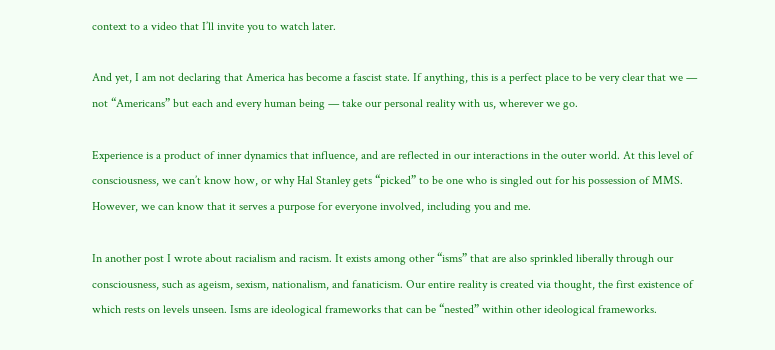context to a video that I’ll invite you to watch later.

And yet, I am not declaring that America has become a fascist state. If anything, this is a perfect place to be very clear that we — not “Americans” but each and every human being — take our personal reality with us, wherever we go.

Experience is a product of inner dynamics that influence, and are reflected in our interactions in the outer world. At this level of consciousness, we can’t know how, or why Hal Stanley gets “picked” to be one who is singled out for his possession of MMS. However, we can know that it serves a purpose for everyone involved, including you and me.

In another post I wrote about racialism and racism. It exists among other “isms” that are also sprinkled liberally through our consciousness, such as ageism, sexism, nationalism, and fanaticism. Our entire reality is created via thought, the first existence of which rests on levels unseen. Isms are ideological frameworks that can be “nested” within other ideological frameworks.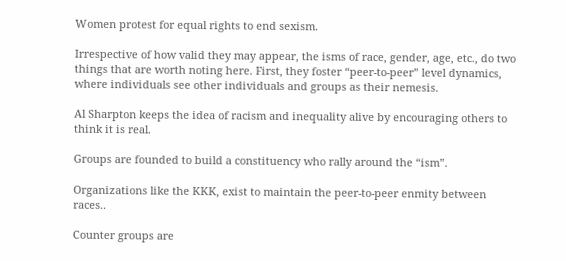Women protest for equal rights to end sexism.

Irrespective of how valid they may appear, the isms of race, gender, age, etc., do two things that are worth noting here. First, they foster “peer-to-peer” level dynamics, where individuals see other individuals and groups as their nemesis.

Al Sharpton keeps the idea of racism and inequality alive by encouraging others to think it is real.

Groups are founded to build a constituency who rally around the “ism”.

Organizations like the KKK, exist to maintain the peer-to-peer enmity between races..

Counter groups are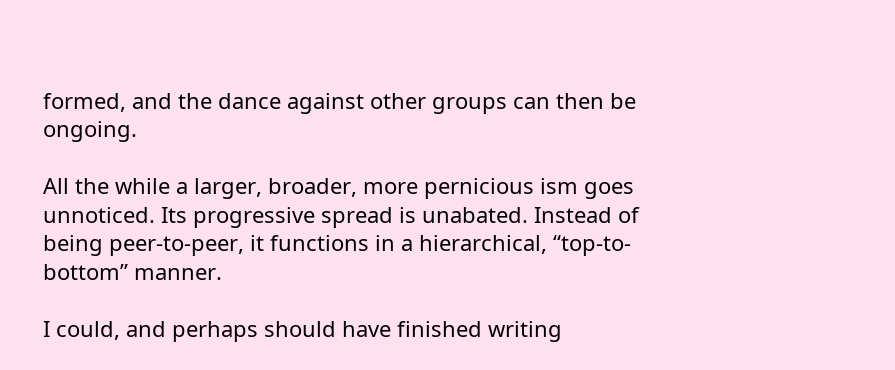formed, and the dance against other groups can then be ongoing.

All the while a larger, broader, more pernicious ism goes unnoticed. Its progressive spread is unabated. Instead of being peer-to-peer, it functions in a hierarchical, “top-to-bottom” manner.

I could, and perhaps should have finished writing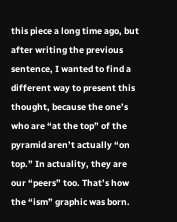this piece a long time ago, but after writing the previous sentence, I wanted to find a different way to present this thought, because the one’s who are “at the top” of the pyramid aren’t actually “on top.” In actuality, they are our “peers” too. That’s how the “ism” graphic was born.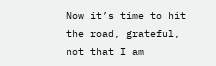Now it’s time to hit the road, grateful, not that I am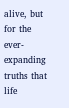alive, but for the ever-expanding truths that life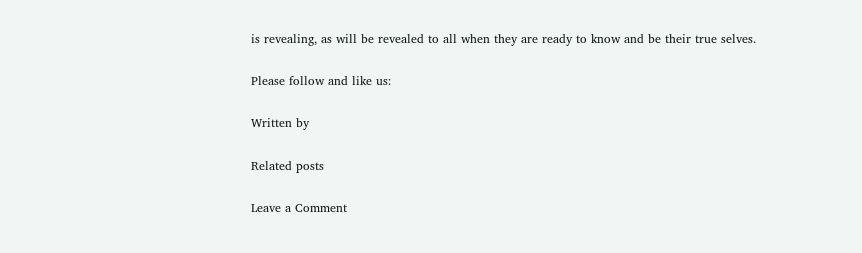is revealing, as will be revealed to all when they are ready to know and be their true selves.

Please follow and like us:

Written by

Related posts

Leave a Comment